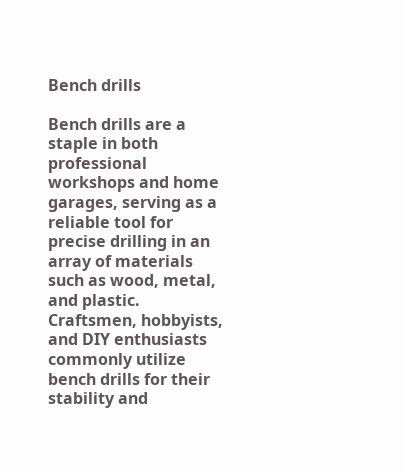Bench drills

Bench drills are a staple in both professional workshops and home garages, serving as a reliable tool for precise drilling in an array of materials such as wood, metal, and plastic. Craftsmen, hobbyists, and DIY enthusiasts commonly utilize bench drills for their stability and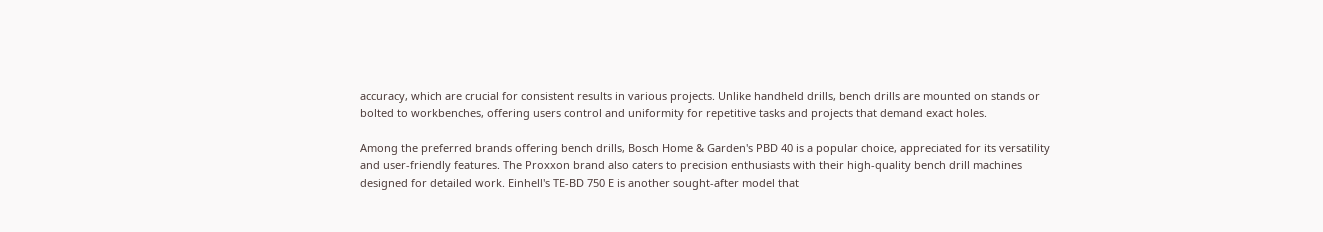accuracy, which are crucial for consistent results in various projects. Unlike handheld drills, bench drills are mounted on stands or bolted to workbenches, offering users control and uniformity for repetitive tasks and projects that demand exact holes.

Among the preferred brands offering bench drills, Bosch Home & Garden's PBD 40 is a popular choice, appreciated for its versatility and user-friendly features. The Proxxon brand also caters to precision enthusiasts with their high-quality bench drill machines designed for detailed work. Einhell's TE-BD 750 E is another sought-after model that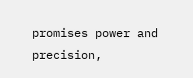promises power and precision,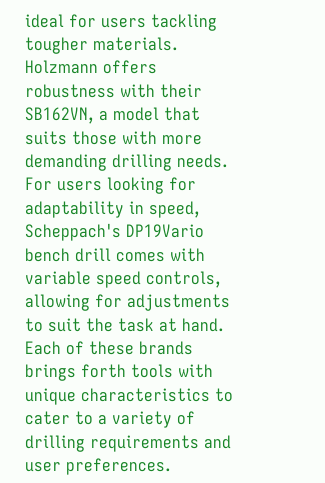ideal for users tackling tougher materials. Holzmann offers robustness with their SB162VN, a model that suits those with more demanding drilling needs. For users looking for adaptability in speed, Scheppach's DP19Vario bench drill comes with variable speed controls, allowing for adjustments to suit the task at hand. Each of these brands brings forth tools with unique characteristics to cater to a variety of drilling requirements and user preferences.